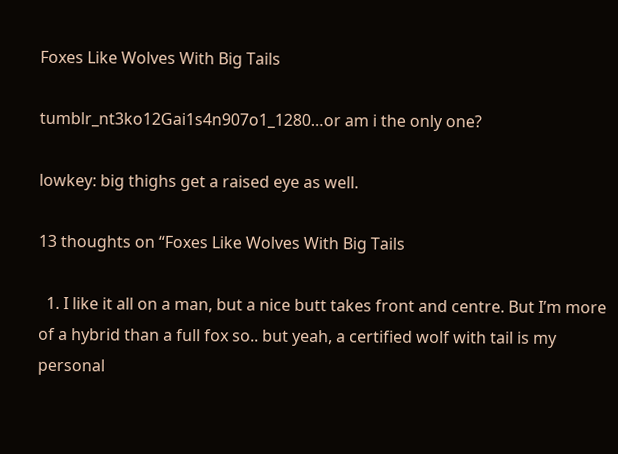Foxes Like Wolves With Big Tails

tumblr_nt3ko12Gai1s4n907o1_1280…or am i the only one?

lowkey: big thighs get a raised eye as well.

13 thoughts on “Foxes Like Wolves With Big Tails

  1. I like it all on a man, but a nice butt takes front and centre. But I’m more of a hybrid than a full fox so.. but yeah, a certified wolf with tail is my personal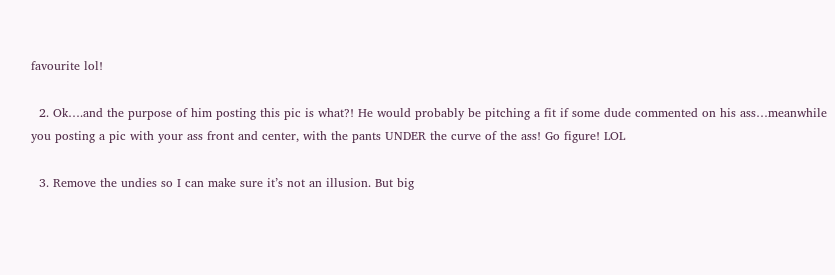favourite lol!

  2. Ok….and the purpose of him posting this pic is what?! He would probably be pitching a fit if some dude commented on his ass…meanwhile you posting a pic with your ass front and center, with the pants UNDER the curve of the ass! Go figure! LOL

  3. Remove the undies so I can make sure it’s not an illusion. But big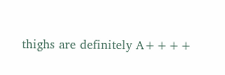thighs are definitely A++++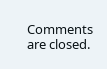Comments are closed.